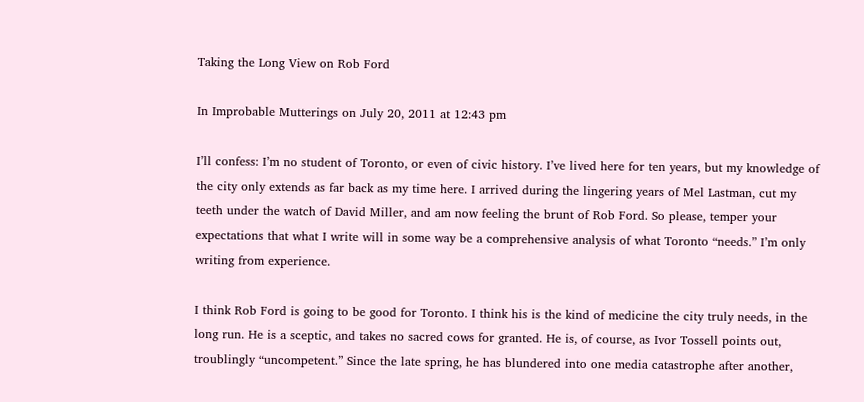Taking the Long View on Rob Ford

In Improbable Mutterings on July 20, 2011 at 12:43 pm

I’ll confess: I’m no student of Toronto, or even of civic history. I’ve lived here for ten years, but my knowledge of the city only extends as far back as my time here. I arrived during the lingering years of Mel Lastman, cut my teeth under the watch of David Miller, and am now feeling the brunt of Rob Ford. So please, temper your expectations that what I write will in some way be a comprehensive analysis of what Toronto “needs.” I’m only writing from experience.

I think Rob Ford is going to be good for Toronto. I think his is the kind of medicine the city truly needs, in the long run. He is a sceptic, and takes no sacred cows for granted. He is, of course, as Ivor Tossell points out, troublingly “uncompetent.” Since the late spring, he has blundered into one media catastrophe after another,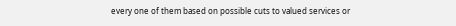every one of them based on possible cuts to valued services or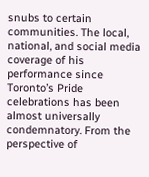snubs to certain communities. The local, national, and social media coverage of his performance since Toronto’s Pride celebrations has been almost universally condemnatory. From the perspective of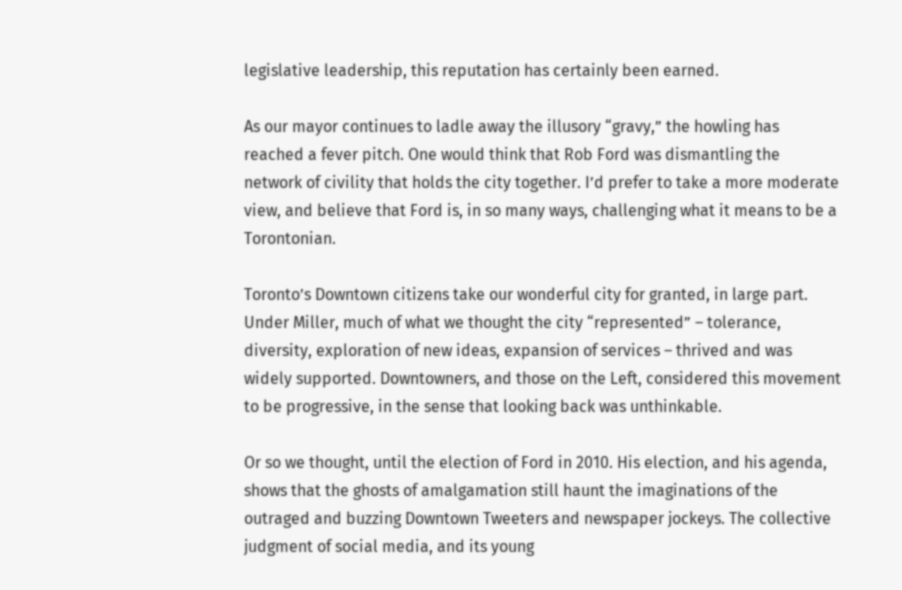legislative leadership, this reputation has certainly been earned.

As our mayor continues to ladle away the illusory “gravy,” the howling has reached a fever pitch. One would think that Rob Ford was dismantling the network of civility that holds the city together. I’d prefer to take a more moderate view, and believe that Ford is, in so many ways, challenging what it means to be a Torontonian.

Toronto’s Downtown citizens take our wonderful city for granted, in large part. Under Miller, much of what we thought the city “represented” – tolerance, diversity, exploration of new ideas, expansion of services – thrived and was widely supported. Downtowners, and those on the Left, considered this movement to be progressive, in the sense that looking back was unthinkable.

Or so we thought, until the election of Ford in 2010. His election, and his agenda, shows that the ghosts of amalgamation still haunt the imaginations of the outraged and buzzing Downtown Tweeters and newspaper jockeys. The collective judgment of social media, and its young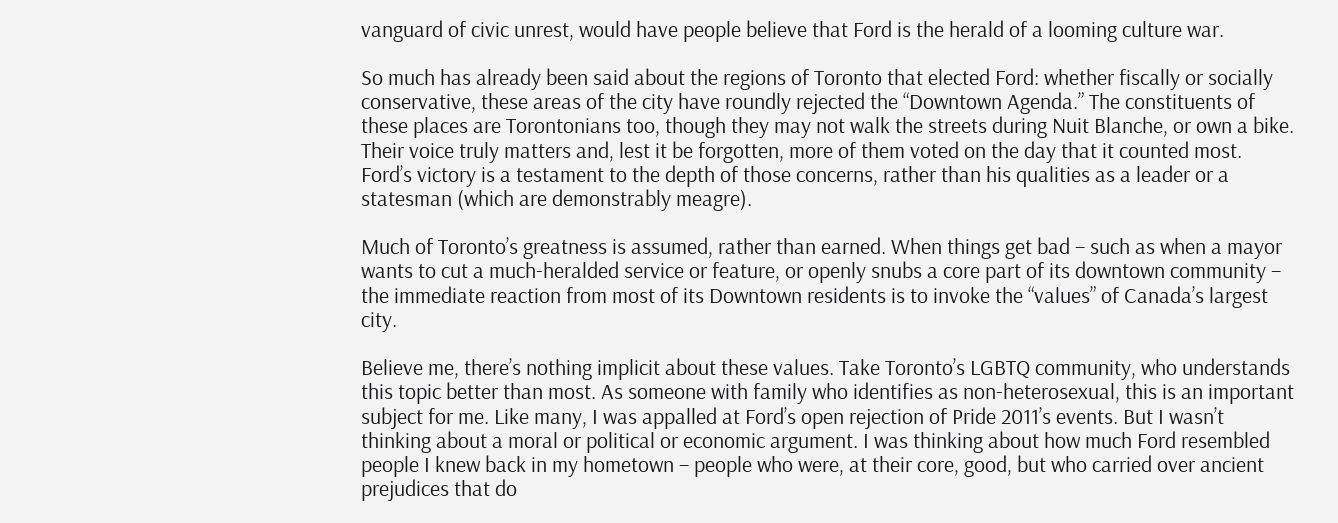vanguard of civic unrest, would have people believe that Ford is the herald of a looming culture war.

So much has already been said about the regions of Toronto that elected Ford: whether fiscally or socially conservative, these areas of the city have roundly rejected the “Downtown Agenda.” The constituents of these places are Torontonians too, though they may not walk the streets during Nuit Blanche, or own a bike. Their voice truly matters and, lest it be forgotten, more of them voted on the day that it counted most. Ford’s victory is a testament to the depth of those concerns, rather than his qualities as a leader or a statesman (which are demonstrably meagre).

Much of Toronto’s greatness is assumed, rather than earned. When things get bad – such as when a mayor wants to cut a much-heralded service or feature, or openly snubs a core part of its downtown community – the immediate reaction from most of its Downtown residents is to invoke the “values” of Canada’s largest city.

Believe me, there’s nothing implicit about these values. Take Toronto’s LGBTQ community, who understands this topic better than most. As someone with family who identifies as non-heterosexual, this is an important subject for me. Like many, I was appalled at Ford’s open rejection of Pride 2011’s events. But I wasn’t thinking about a moral or political or economic argument. I was thinking about how much Ford resembled people I knew back in my hometown – people who were, at their core, good, but who carried over ancient prejudices that do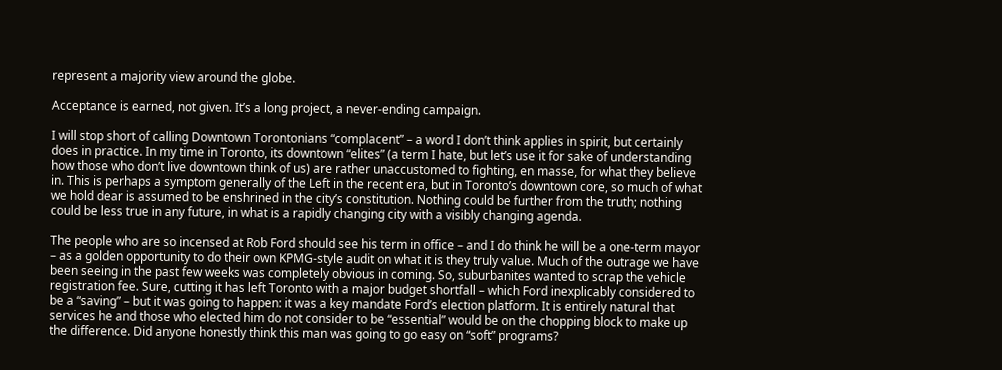represent a majority view around the globe.

Acceptance is earned, not given. It’s a long project, a never-ending campaign.

I will stop short of calling Downtown Torontonians “complacent” – a word I don’t think applies in spirit, but certainly does in practice. In my time in Toronto, its downtown “elites” (a term I hate, but let’s use it for sake of understanding how those who don’t live downtown think of us) are rather unaccustomed to fighting, en masse, for what they believe in. This is perhaps a symptom generally of the Left in the recent era, but in Toronto’s downtown core, so much of what we hold dear is assumed to be enshrined in the city’s constitution. Nothing could be further from the truth; nothing could be less true in any future, in what is a rapidly changing city with a visibly changing agenda.

The people who are so incensed at Rob Ford should see his term in office – and I do think he will be a one-term mayor – as a golden opportunity to do their own KPMG-style audit on what it is they truly value. Much of the outrage we have been seeing in the past few weeks was completely obvious in coming. So, suburbanites wanted to scrap the vehicle registration fee. Sure, cutting it has left Toronto with a major budget shortfall – which Ford inexplicably considered to be a “saving” – but it was going to happen: it was a key mandate Ford’s election platform. It is entirely natural that services he and those who elected him do not consider to be “essential” would be on the chopping block to make up the difference. Did anyone honestly think this man was going to go easy on “soft” programs?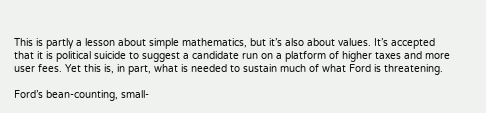This is partly a lesson about simple mathematics, but it’s also about values. It’s accepted that it is political suicide to suggest a candidate run on a platform of higher taxes and more user fees. Yet this is, in part, what is needed to sustain much of what Ford is threatening.

Ford’s bean-counting, small-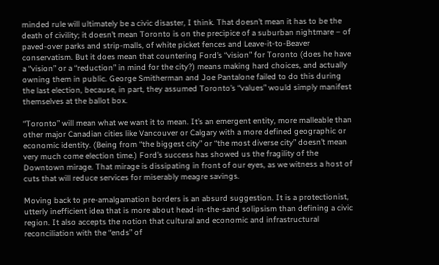minded rule will ultimately be a civic disaster, I think. That doesn’t mean it has to be the death of civility; it doesn’t mean Toronto is on the precipice of a suburban nightmare – of paved-over parks and strip-malls, of white picket fences and Leave-it-to-Beaver conservatism. But it does mean that countering Ford’s “vision” for Toronto (does he have a “vision” or a “reduction” in mind for the city?) means making hard choices, and actually owning them in public. George Smitherman and Joe Pantalone failed to do this during the last election, because, in part, they assumed Toronto’s “values” would simply manifest themselves at the ballot box.

“Toronto” will mean what we want it to mean. It’s an emergent entity, more malleable than other major Canadian cities like Vancouver or Calgary with a more defined geographic or economic identity. (Being from “the biggest city” or “the most diverse city” doesn’t mean very much come election time.) Ford’s success has showed us the fragility of the Downtown mirage. That mirage is dissipating in front of our eyes, as we witness a host of cuts that will reduce services for miserably meagre savings.

Moving back to pre-amalgamation borders is an absurd suggestion. It is a protectionist, utterly inefficient idea that is more about head-in-the-sand solipsism than defining a civic region. It also accepts the notion that cultural and economic and infrastructural reconciliation with the “ends” of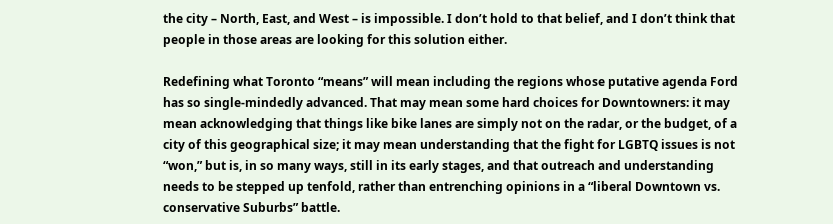the city – North, East, and West – is impossible. I don’t hold to that belief, and I don’t think that people in those areas are looking for this solution either.

Redefining what Toronto “means” will mean including the regions whose putative agenda Ford has so single-mindedly advanced. That may mean some hard choices for Downtowners: it may mean acknowledging that things like bike lanes are simply not on the radar, or the budget, of a city of this geographical size; it may mean understanding that the fight for LGBTQ issues is not “won,” but is, in so many ways, still in its early stages, and that outreach and understanding needs to be stepped up tenfold, rather than entrenching opinions in a “liberal Downtown vs. conservative Suburbs” battle.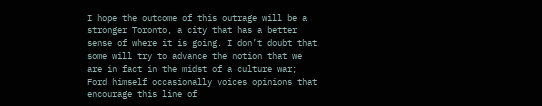I hope the outcome of this outrage will be a stronger Toronto, a city that has a better sense of where it is going. I don’t doubt that some will try to advance the notion that we are in fact in the midst of a culture war; Ford himself occasionally voices opinions that encourage this line of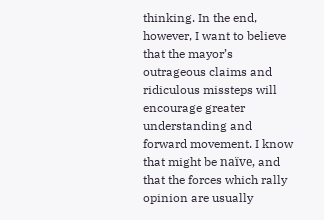thinking. In the end, however, I want to believe that the mayor’s outrageous claims and ridiculous missteps will encourage greater understanding and forward movement. I know that might be naïve, and that the forces which rally opinion are usually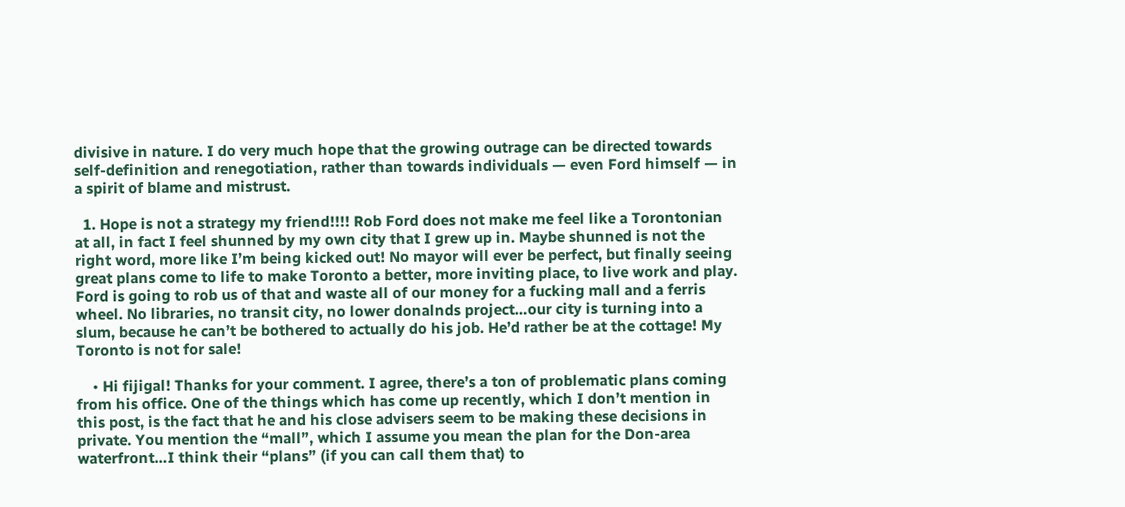divisive in nature. I do very much hope that the growing outrage can be directed towards self-definition and renegotiation, rather than towards individuals — even Ford himself — in a spirit of blame and mistrust.

  1. Hope is not a strategy my friend!!!! Rob Ford does not make me feel like a Torontonian at all, in fact I feel shunned by my own city that I grew up in. Maybe shunned is not the right word, more like I’m being kicked out! No mayor will ever be perfect, but finally seeing great plans come to life to make Toronto a better, more inviting place, to live work and play. Ford is going to rob us of that and waste all of our money for a fucking mall and a ferris wheel. No libraries, no transit city, no lower donalnds project…our city is turning into a slum, because he can’t be bothered to actually do his job. He’d rather be at the cottage! My Toronto is not for sale!

    • Hi fijigal! Thanks for your comment. I agree, there’s a ton of problematic plans coming from his office. One of the things which has come up recently, which I don’t mention in this post, is the fact that he and his close advisers seem to be making these decisions in private. You mention the “mall”, which I assume you mean the plan for the Don-area waterfront…I think their “plans” (if you can call them that) to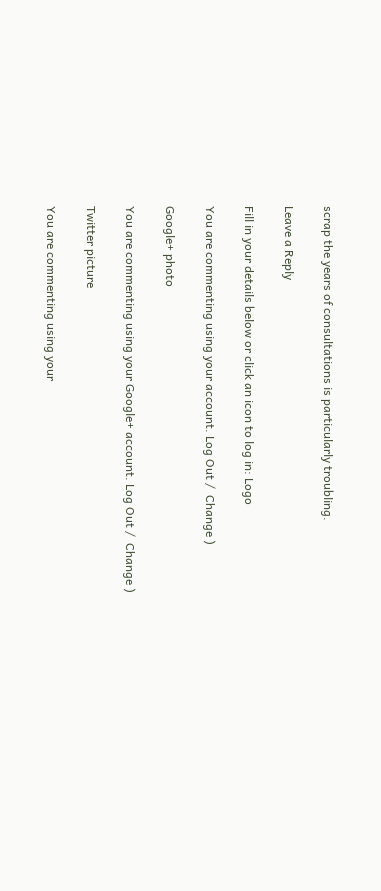scrap the years of consultations is particularly troubling.

Leave a Reply

Fill in your details below or click an icon to log in: Logo

You are commenting using your account. Log Out /  Change )

Google+ photo

You are commenting using your Google+ account. Log Out /  Change )

Twitter picture

You are commenting using your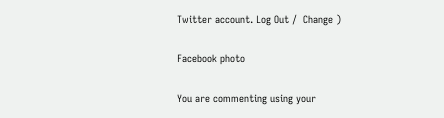Twitter account. Log Out /  Change )

Facebook photo

You are commenting using your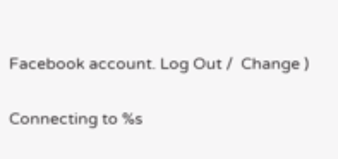Facebook account. Log Out /  Change )

Connecting to %s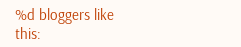%d bloggers like this: